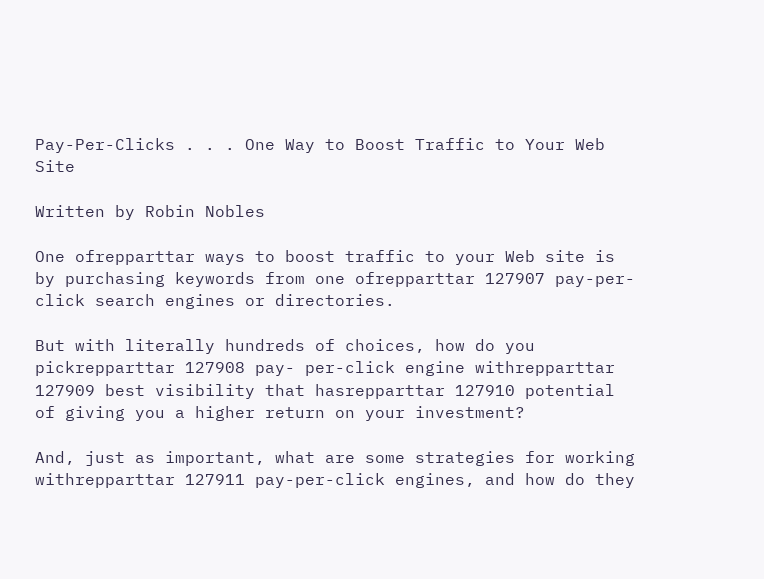Pay-Per-Clicks . . . One Way to Boost Traffic to Your Web Site

Written by Robin Nobles

One ofrepparttar ways to boost traffic to your Web site is by purchasing keywords from one ofrepparttar 127907 pay-per-click search engines or directories.

But with literally hundreds of choices, how do you pickrepparttar 127908 pay- per-click engine withrepparttar 127909 best visibility that hasrepparttar 127910 potential of giving you a higher return on your investment?

And, just as important, what are some strategies for working withrepparttar 127911 pay-per-click engines, and how do they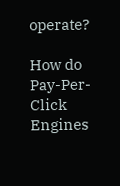operate?

How do Pay-Per-Click Engines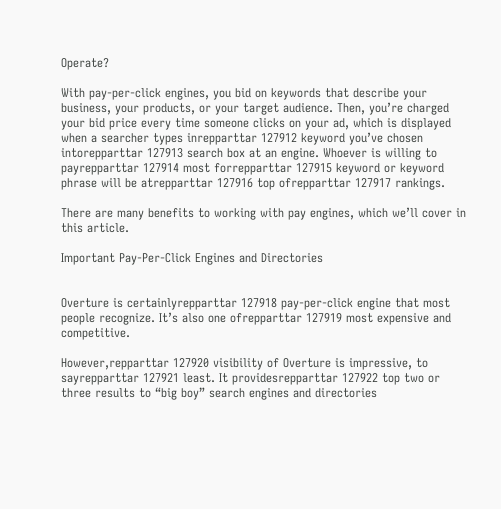Operate?

With pay-per-click engines, you bid on keywords that describe your business, your products, or your target audience. Then, you’re charged your bid price every time someone clicks on your ad, which is displayed when a searcher types inrepparttar 127912 keyword you’ve chosen intorepparttar 127913 search box at an engine. Whoever is willing to payrepparttar 127914 most forrepparttar 127915 keyword or keyword phrase will be atrepparttar 127916 top ofrepparttar 127917 rankings.

There are many benefits to working with pay engines, which we’ll cover in this article.

Important Pay-Per-Click Engines and Directories


Overture is certainlyrepparttar 127918 pay-per-click engine that most people recognize. It’s also one ofrepparttar 127919 most expensive and competitive.

However,repparttar 127920 visibility of Overture is impressive, to sayrepparttar 127921 least. It providesrepparttar 127922 top two or three results to “big boy” search engines and directories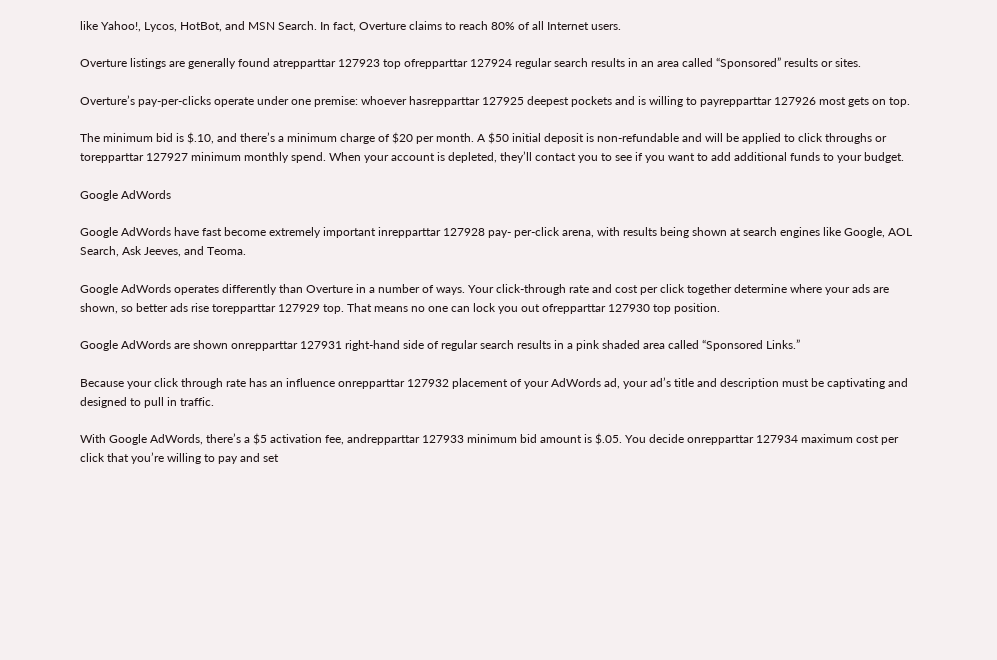like Yahoo!, Lycos, HotBot, and MSN Search. In fact, Overture claims to reach 80% of all Internet users.

Overture listings are generally found atrepparttar 127923 top ofrepparttar 127924 regular search results in an area called “Sponsored” results or sites.

Overture’s pay-per-clicks operate under one premise: whoever hasrepparttar 127925 deepest pockets and is willing to payrepparttar 127926 most gets on top.

The minimum bid is $.10, and there’s a minimum charge of $20 per month. A $50 initial deposit is non-refundable and will be applied to click throughs or torepparttar 127927 minimum monthly spend. When your account is depleted, they’ll contact you to see if you want to add additional funds to your budget.

Google AdWords

Google AdWords have fast become extremely important inrepparttar 127928 pay- per-click arena, with results being shown at search engines like Google, AOL Search, Ask Jeeves, and Teoma.

Google AdWords operates differently than Overture in a number of ways. Your click-through rate and cost per click together determine where your ads are shown, so better ads rise torepparttar 127929 top. That means no one can lock you out ofrepparttar 127930 top position.

Google AdWords are shown onrepparttar 127931 right-hand side of regular search results in a pink shaded area called “Sponsored Links.”

Because your click through rate has an influence onrepparttar 127932 placement of your AdWords ad, your ad’s title and description must be captivating and designed to pull in traffic.

With Google AdWords, there’s a $5 activation fee, andrepparttar 127933 minimum bid amount is $.05. You decide onrepparttar 127934 maximum cost per click that you’re willing to pay and set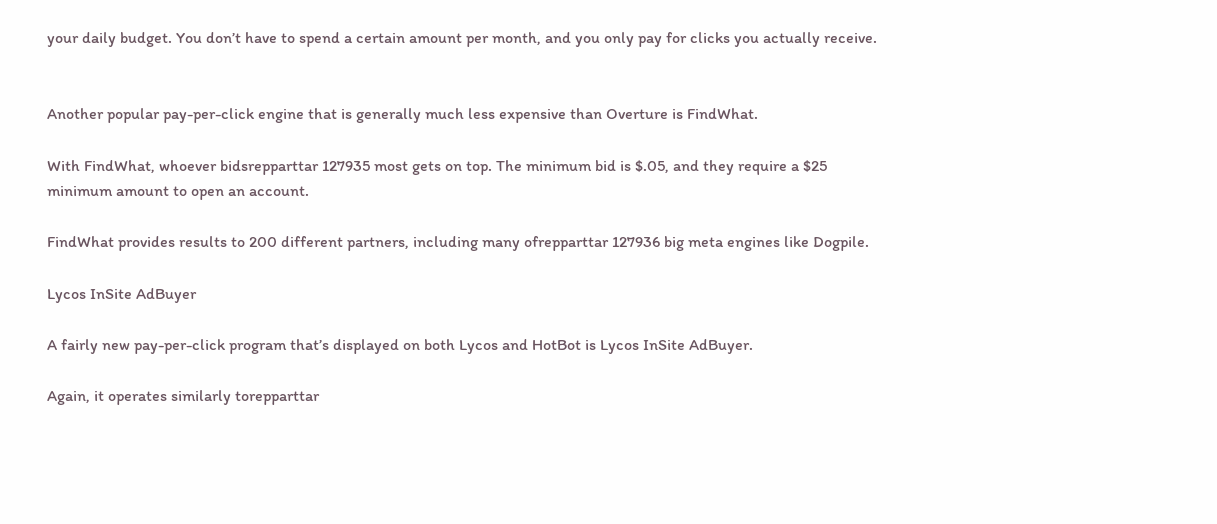your daily budget. You don’t have to spend a certain amount per month, and you only pay for clicks you actually receive.


Another popular pay-per-click engine that is generally much less expensive than Overture is FindWhat.

With FindWhat, whoever bidsrepparttar 127935 most gets on top. The minimum bid is $.05, and they require a $25 minimum amount to open an account.

FindWhat provides results to 200 different partners, including many ofrepparttar 127936 big meta engines like Dogpile.

Lycos InSite AdBuyer

A fairly new pay-per-click program that’s displayed on both Lycos and HotBot is Lycos InSite AdBuyer.

Again, it operates similarly torepparttar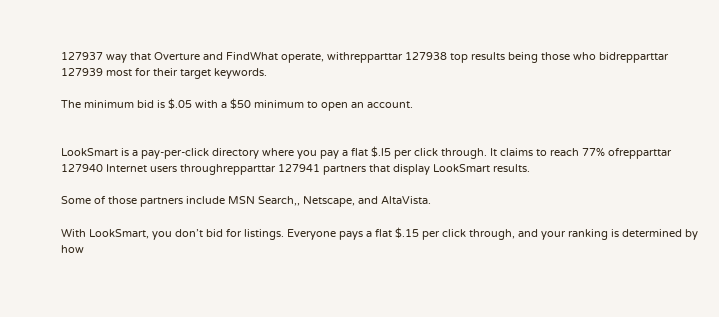127937 way that Overture and FindWhat operate, withrepparttar 127938 top results being those who bidrepparttar 127939 most for their target keywords.

The minimum bid is $.05 with a $50 minimum to open an account.


LookSmart is a pay-per-click directory where you pay a flat $.l5 per click through. It claims to reach 77% ofrepparttar 127940 Internet users throughrepparttar 127941 partners that display LookSmart results.

Some of those partners include MSN Search,, Netscape, and AltaVista.

With LookSmart, you don’t bid for listings. Everyone pays a flat $.15 per click through, and your ranking is determined by how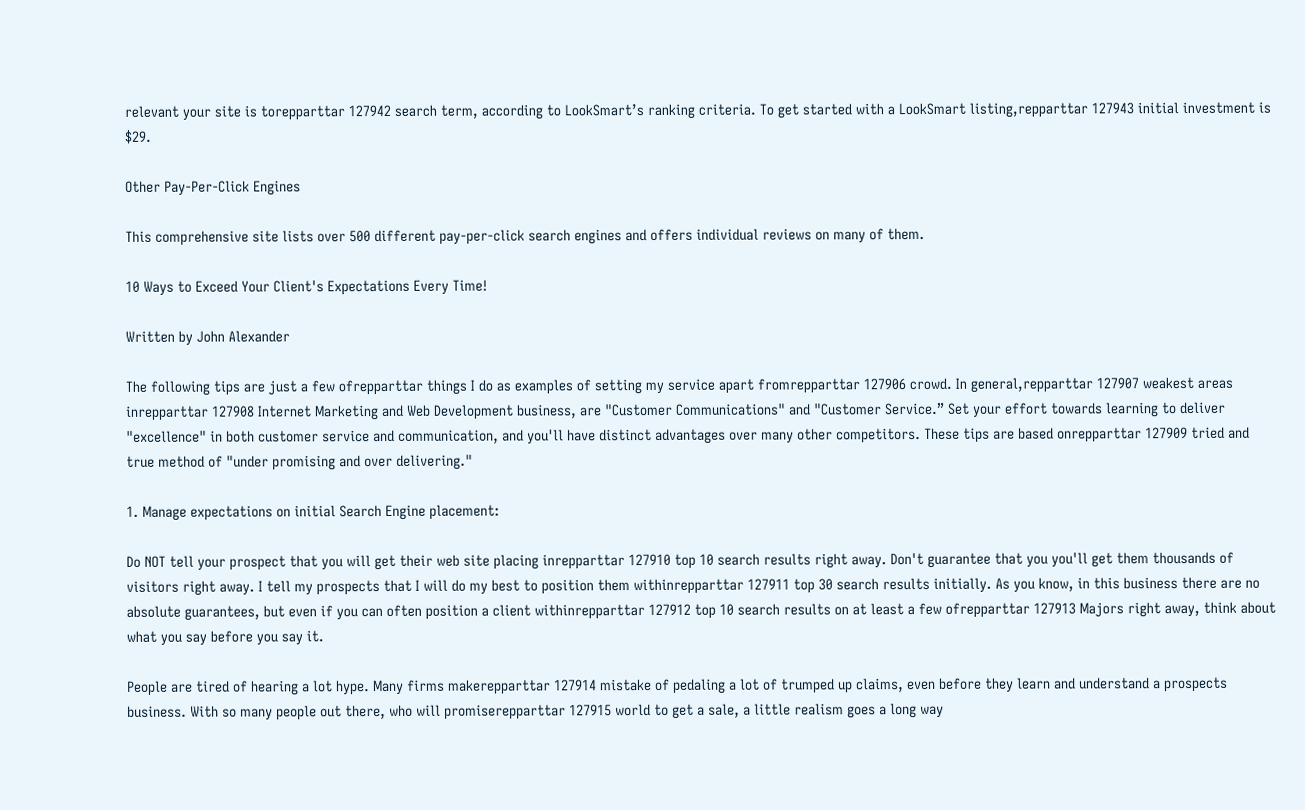relevant your site is torepparttar 127942 search term, according to LookSmart’s ranking criteria. To get started with a LookSmart listing,repparttar 127943 initial investment is $29.

Other Pay-Per-Click Engines

This comprehensive site lists over 500 different pay-per-click search engines and offers individual reviews on many of them.

10 Ways to Exceed Your Client's Expectations Every Time!

Written by John Alexander

The following tips are just a few ofrepparttar things I do as examples of setting my service apart fromrepparttar 127906 crowd. In general,repparttar 127907 weakest areas inrepparttar 127908 Internet Marketing and Web Development business, are "Customer Communications" and "Customer Service.” Set your effort towards learning to deliver "excellence" in both customer service and communication, and you'll have distinct advantages over many other competitors. These tips are based onrepparttar 127909 tried and true method of "under promising and over delivering."

1. Manage expectations on initial Search Engine placement:

Do NOT tell your prospect that you will get their web site placing inrepparttar 127910 top 10 search results right away. Don't guarantee that you you'll get them thousands of visitors right away. I tell my prospects that I will do my best to position them withinrepparttar 127911 top 30 search results initially. As you know, in this business there are no absolute guarantees, but even if you can often position a client withinrepparttar 127912 top 10 search results on at least a few ofrepparttar 127913 Majors right away, think about what you say before you say it.

People are tired of hearing a lot hype. Many firms makerepparttar 127914 mistake of pedaling a lot of trumped up claims, even before they learn and understand a prospects business. With so many people out there, who will promiserepparttar 127915 world to get a sale, a little realism goes a long way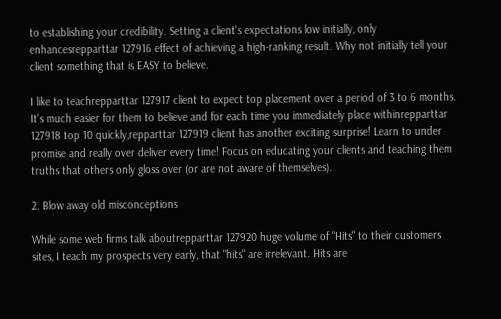to establishing your credibility. Setting a client's expectations low initially, only enhancesrepparttar 127916 effect of achieving a high-ranking result. Why not initially tell your client something that is EASY to believe.

I like to teachrepparttar 127917 client to expect top placement over a period of 3 to 6 months. It's much easier for them to believe and for each time you immediately place withinrepparttar 127918 top 10 quickly,repparttar 127919 client has another exciting surprise! Learn to under promise and really over deliver every time! Focus on educating your clients and teaching them truths that others only gloss over (or are not aware of themselves).

2. Blow away old misconceptions

While some web firms talk aboutrepparttar 127920 huge volume of "Hits" to their customers sites, I teach my prospects very early, that "hits" are irrelevant. Hits are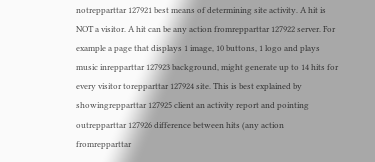notrepparttar 127921 best means of determining site activity. A hit is NOT a visitor. A hit can be any action fromrepparttar 127922 server. For example a page that displays 1 image, 10 buttons, 1 logo and plays music inrepparttar 127923 background, might generate up to 14 hits for every visitor torepparttar 127924 site. This is best explained by showingrepparttar 127925 client an activity report and pointing outrepparttar 127926 difference between hits (any action fromrepparttar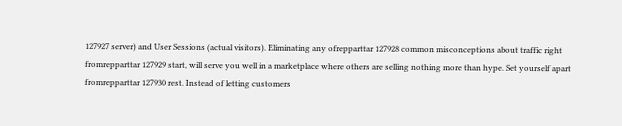127927 server) and User Sessions (actual visitors). Eliminating any ofrepparttar 127928 common misconceptions about traffic right fromrepparttar 127929 start, will serve you well in a marketplace where others are selling nothing more than hype. Set yourself apart fromrepparttar 127930 rest. Instead of letting customers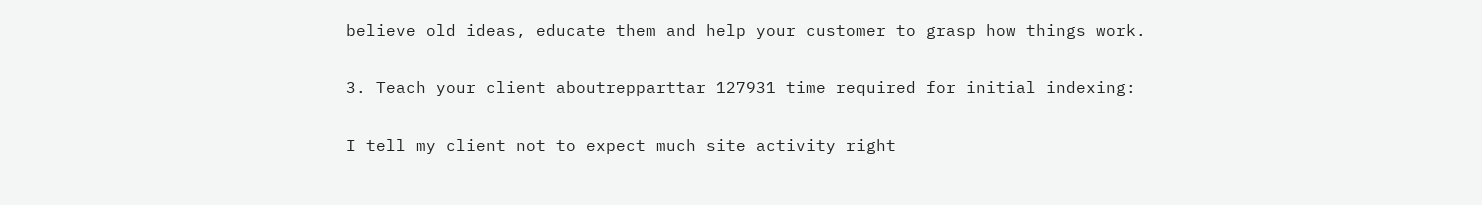believe old ideas, educate them and help your customer to grasp how things work.

3. Teach your client aboutrepparttar 127931 time required for initial indexing:

I tell my client not to expect much site activity right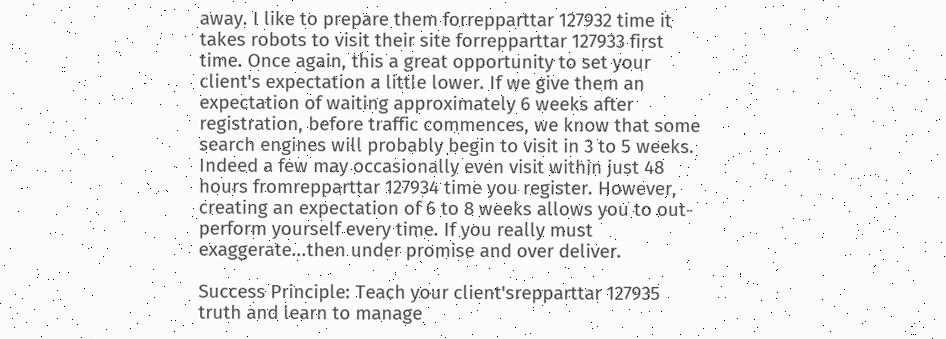away. I like to prepare them forrepparttar 127932 time it takes robots to visit their site forrepparttar 127933 first time. Once again, this a great opportunity to set your client's expectation a little lower. If we give them an expectation of waiting approximately 6 weeks after registration, before traffic commences, we know that some search engines will probably begin to visit in 3 to 5 weeks. Indeed a few may occasionally even visit within just 48 hours fromrepparttar 127934 time you register. However, creating an expectation of 6 to 8 weeks allows you to out-perform yourself every time. If you really must exaggerate...then under promise and over deliver.

Success Principle: Teach your client'srepparttar 127935 truth and learn to manage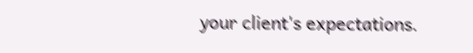your client's expectations.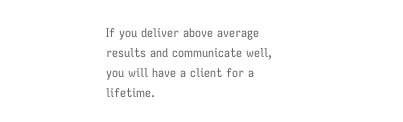If you deliver above average results and communicate well, you will have a client for a lifetime.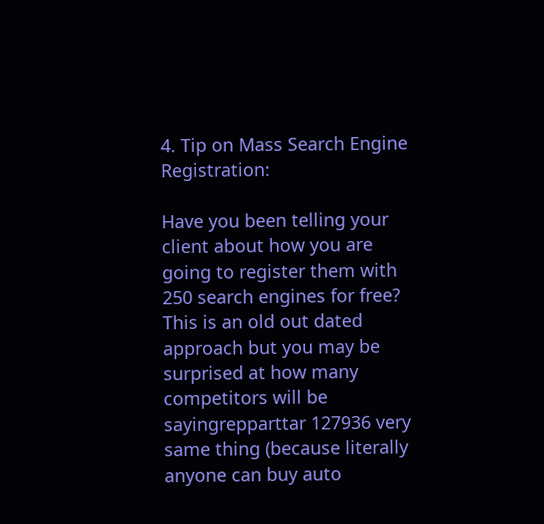4. Tip on Mass Search Engine Registration:

Have you been telling your client about how you are going to register them with 250 search engines for free? This is an old out dated approach but you may be surprised at how many competitors will be sayingrepparttar 127936 very same thing (because literally anyone can buy auto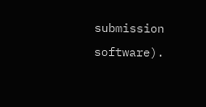submission software).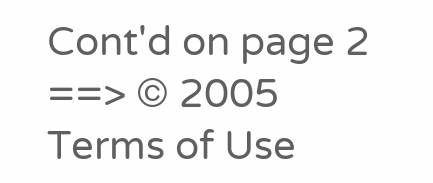Cont'd on page 2 ==> © 2005
Terms of Use